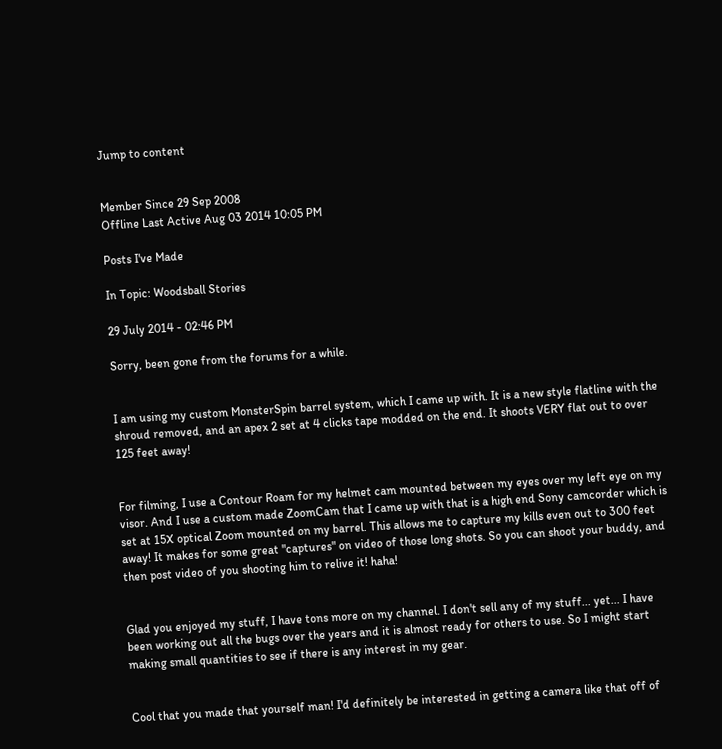Jump to content


Member Since 29 Sep 2008
Offline Last Active Aug 03 2014 10:05 PM

Posts I've Made

In Topic: Woodsball Stories

29 July 2014 - 02:46 PM

Sorry, been gone from the forums for a while.


I am using my custom MonsterSpin barrel system, which I came up with. It is a new style flatline with the shroud removed, and an apex 2 set at 4 clicks tape modded on the end. It shoots VERY flat out to over 125 feet away!


For filming, I use a Contour Roam for my helmet cam mounted between my eyes over my left eye on my visor. And I use a custom made ZoomCam that I came up with that is a high end Sony camcorder which is set at 15X optical Zoom mounted on my barrel. This allows me to capture my kills even out to 300 feet away! It makes for some great "captures" on video of those long shots. So you can shoot your buddy, and then post video of you shooting him to relive it! haha!


Glad you enjoyed my stuff, I have tons more on my channel. I don't sell any of my stuff... yet... I have been working out all the bugs over the years and it is almost ready for others to use. So I might start making small quantities to see if there is any interest in my gear.


Cool that you made that yourself man! I'd definitely be interested in getting a camera like that off of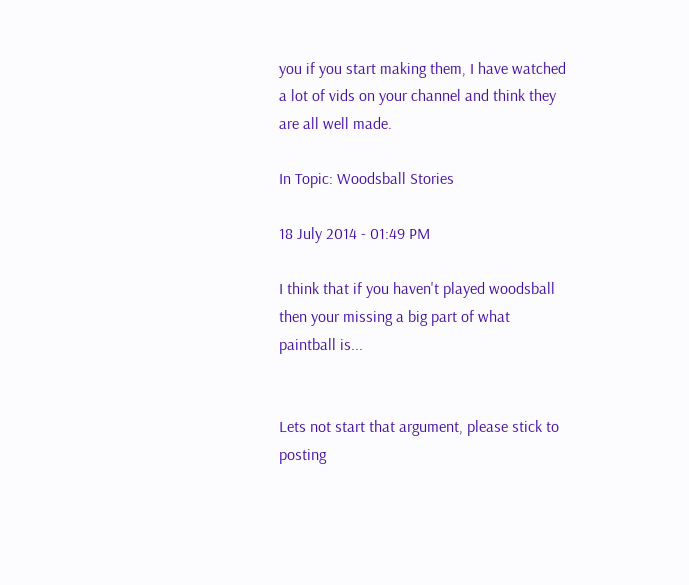you if you start making them, I have watched a lot of vids on your channel and think they are all well made.

In Topic: Woodsball Stories

18 July 2014 - 01:49 PM

I think that if you haven't played woodsball then your missing a big part of what paintball is...


Lets not start that argument, please stick to posting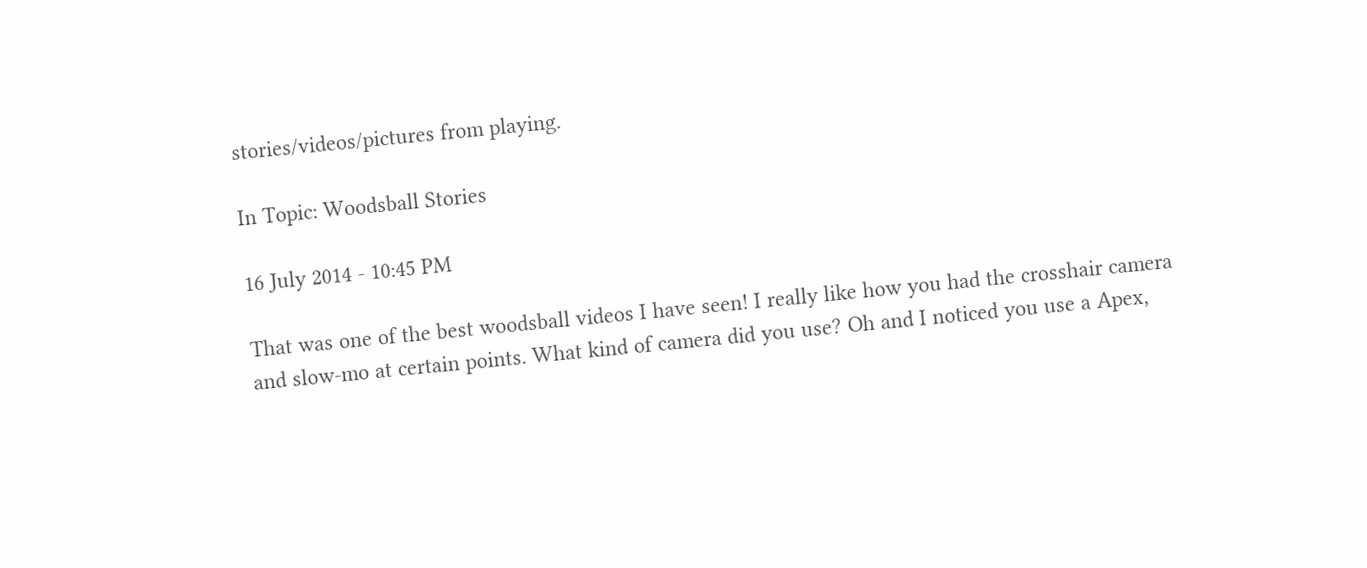stories/videos/pictures from playing.

In Topic: Woodsball Stories

16 July 2014 - 10:45 PM

That was one of the best woodsball videos I have seen! I really like how you had the crosshair camera and slow-mo at certain points. What kind of camera did you use? Oh and I noticed you use a Apex,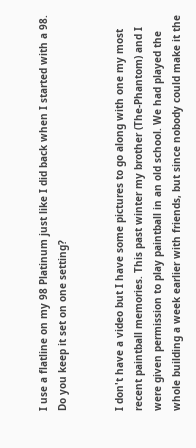I use a flatline on my 98 Platinum just like I did back when I started with a 98. Do you keep it set on one setting?


I don't have a video but I have some pictures to go along with one my most recent paintball memories. This past winter my brother (The-Phantom) and I were given permission to play paintball in an old school. We had played the whole building a week earlier with friends, but since nobody could make it the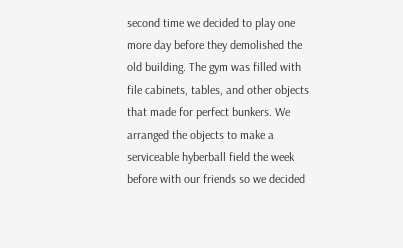second time we decided to play one more day before they demolished the old building. The gym was filled with file cabinets, tables, and other objects that made for perfect bunkers. We arranged the objects to make a serviceable hyberball field the week before with our friends so we decided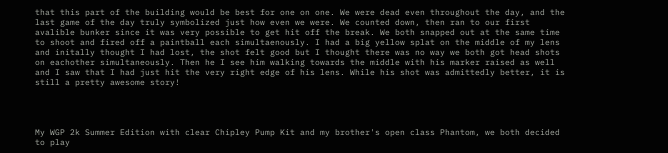that this part of the building would be best for one on one. We were dead even throughout the day, and the last game of the day truly symbolized just how even we were. We counted down, then ran to our first avalible bunker since it was very possible to get hit off the break. We both snapped out at the same time to shoot and fired off a paintball each simultaenously. I had a big yellow splat on the middle of my lens and initally thought I had lost, the shot felt good but I thought there was no way we both got head shots on eachother simultaneously. Then he I see him walking towards the middle with his marker raised as well and I saw that I had just hit the very right edge of his lens. While his shot was admittedly better, it is still a pretty awesome story!




My WGP 2k Summer Edition with clear Chipley Pump Kit and my brother's open class Phantom, we both decided to play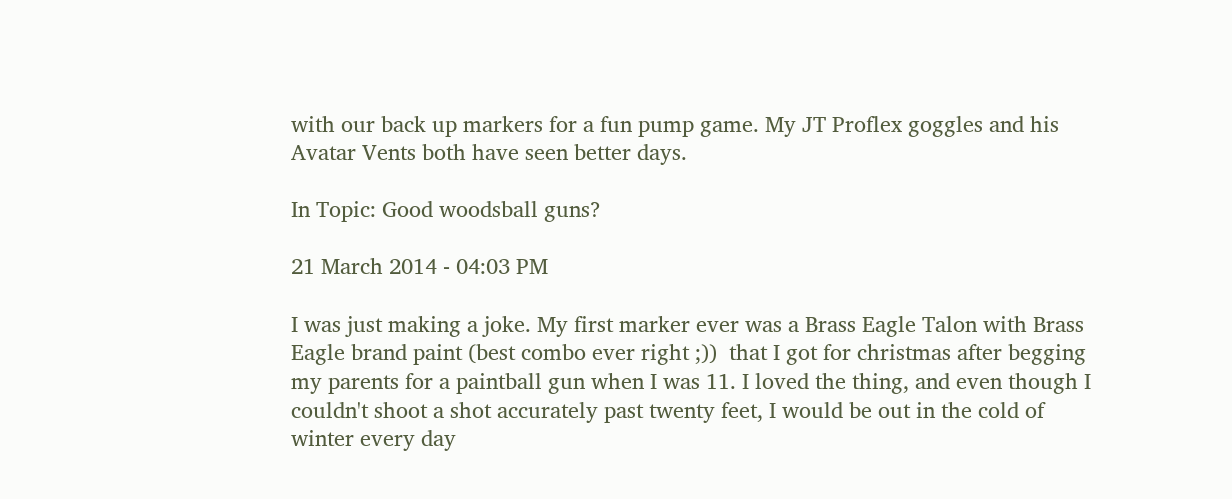with our back up markers for a fun pump game. My JT Proflex goggles and his Avatar Vents both have seen better days.

In Topic: Good woodsball guns?

21 March 2014 - 04:03 PM

I was just making a joke. My first marker ever was a Brass Eagle Talon with Brass Eagle brand paint (best combo ever right ;))  that I got for christmas after begging my parents for a paintball gun when I was 11. I loved the thing, and even though I couldn't shoot a shot accurately past twenty feet, I would be out in the cold of winter every day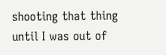shooting that thing until I was out of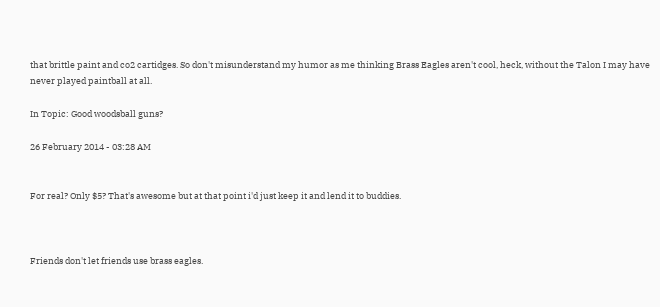that brittle paint and co2 cartidges. So don't misunderstand my humor as me thinking Brass Eagles aren't cool, heck, without the Talon I may have never played paintball at all.

In Topic: Good woodsball guns?

26 February 2014 - 03:28 AM


For real? Only $5? That's awesome but at that point i'd just keep it and lend it to buddies.



Friends don't let friends use brass eagles.